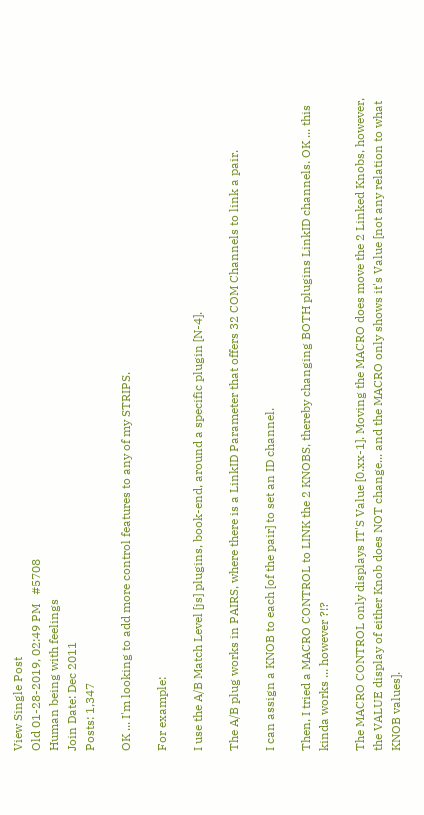View Single Post
Old 01-28-2019, 02:49 PM   #5708
Human being with feelings
Join Date: Dec 2011
Posts: 1,347

OK ... I'm looking to add more control features to any of my STRIPS.

For example:

I use the A/B Match Level [js] plugins, book-end, around a specific plugin [N-4].

The A/B plug works in PAIRS, where there is a LinkID Parameter that offers 32 COM Channels to link a pair.

I can assign a KNOB to each [of the pair] to set an ID channel.

Then, I tried a MACRO CONTROL to LINK the 2 KNOBS, thereby changing BOTH plugins LinkID channels. OK ... this kinda works ... however ?!?

The MACRO CONTROL only displays IT'S Value [0.xx-1]. Moving the MACRO does move the 2 Linked Knobs, however, the VALUE display of either Knob does NOT change... and the MACRO only shows it's Value [not any relation to what KNOB values].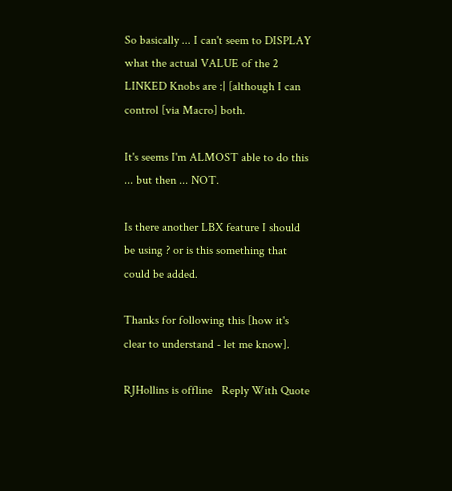So basically ... I can't seem to DISPLAY what the actual VALUE of the 2 LINKED Knobs are :| [although I can control [via Macro] both.

It's seems I'm ALMOST able to do this ... but then ... NOT.

Is there another LBX feature I should be using ? or is this something that could be added.

Thanks for following this [how it's clear to understand - let me know].

RJHollins is offline   Reply With Quote